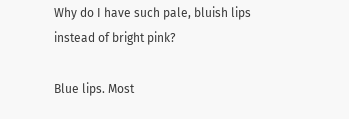Why do I have such pale, bluish lips instead of bright pink?

Blue lips. Most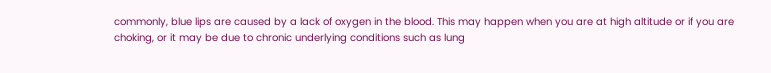commonly, blue lips are caused by a lack of oxygen in the blood. This may happen when you are at high altitude or if you are choking, or it may be due to chronic underlying conditions such as lung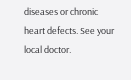diseases or chronic heart defects. See your local doctor.